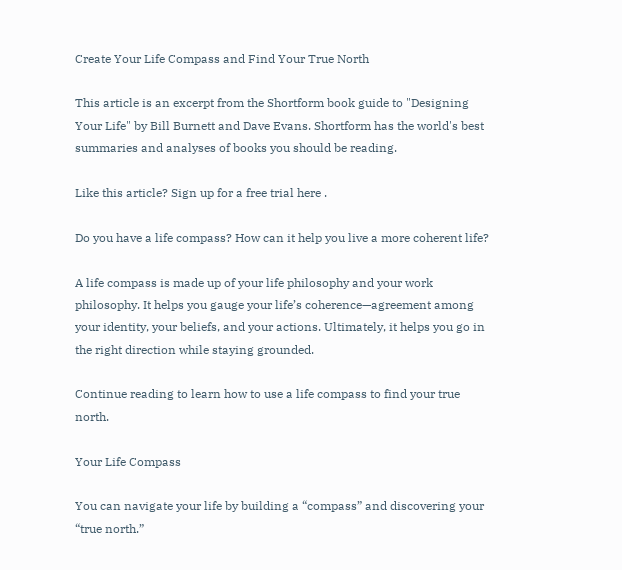Create Your Life Compass and Find Your True North

This article is an excerpt from the Shortform book guide to "Designing Your Life" by Bill Burnett and Dave Evans. Shortform has the world's best summaries and analyses of books you should be reading.

Like this article? Sign up for a free trial here .

Do you have a life compass? How can it help you live a more coherent life?

A life compass is made up of your life philosophy and your work philosophy. It helps you gauge your life’s coherence—agreement among your identity, your beliefs, and your actions. Ultimately, it helps you go in the right direction while staying grounded.

Continue reading to learn how to use a life compass to find your true north.

Your Life Compass

You can navigate your life by building a “compass” and discovering your “true north.”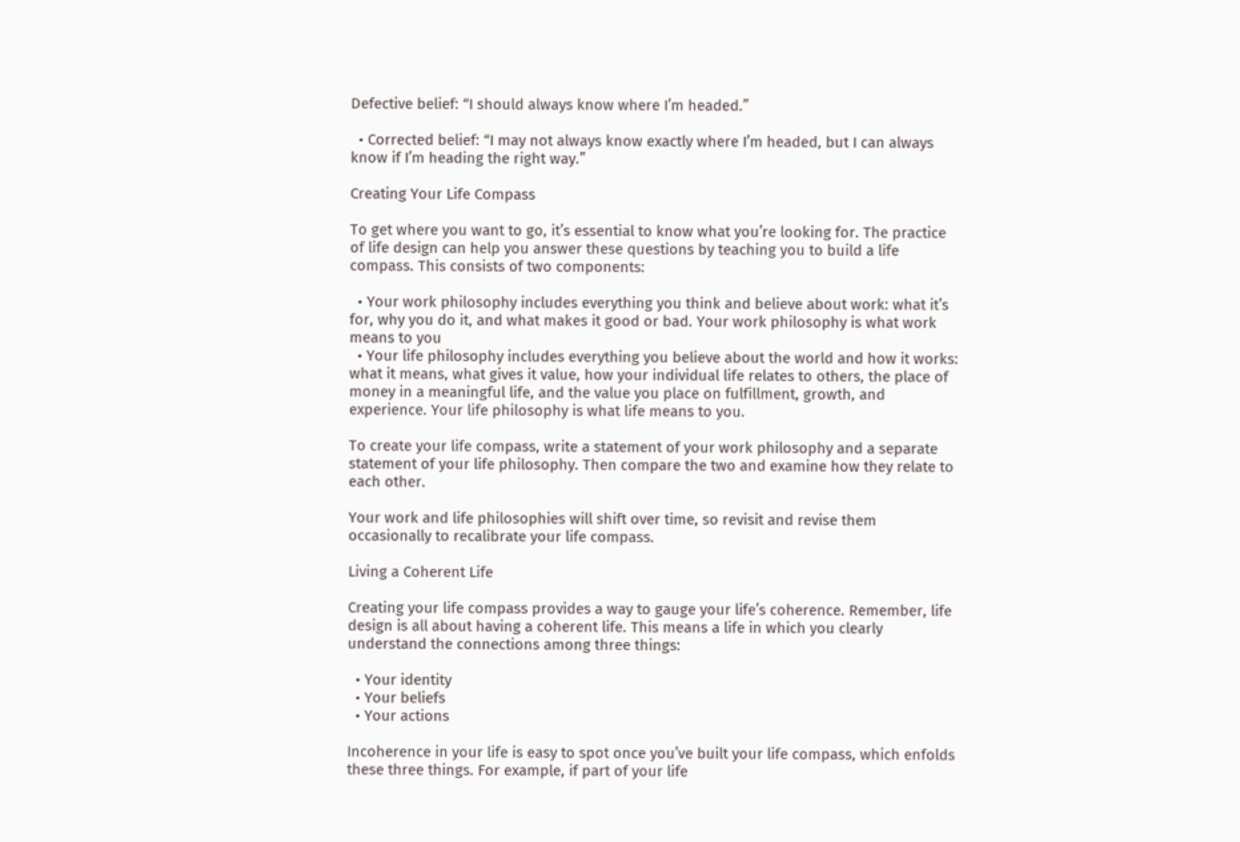Defective belief: “I should always know where I’m headed.”

  • Corrected belief: “I may not always know exactly where I’m headed, but I can always know if I’m heading the right way.”

Creating Your Life Compass

To get where you want to go, it’s essential to know what you’re looking for. The practice of life design can help you answer these questions by teaching you to build a life compass. This consists of two components:

  • Your work philosophy includes everything you think and believe about work: what it’s for, why you do it, and what makes it good or bad. Your work philosophy is what work means to you
  • Your life philosophy includes everything you believe about the world and how it works: what it means, what gives it value, how your individual life relates to others, the place of money in a meaningful life, and the value you place on fulfillment, growth, and experience. Your life philosophy is what life means to you.

To create your life compass, write a statement of your work philosophy and a separate statement of your life philosophy. Then compare the two and examine how they relate to each other.

Your work and life philosophies will shift over time, so revisit and revise them occasionally to recalibrate your life compass.

Living a Coherent Life

Creating your life compass provides a way to gauge your life’s coherence. Remember, life design is all about having a coherent life. This means a life in which you clearly understand the connections among three things:

  • Your identity
  • Your beliefs
  • Your actions

Incoherence in your life is easy to spot once you’ve built your life compass, which enfolds these three things. For example, if part of your life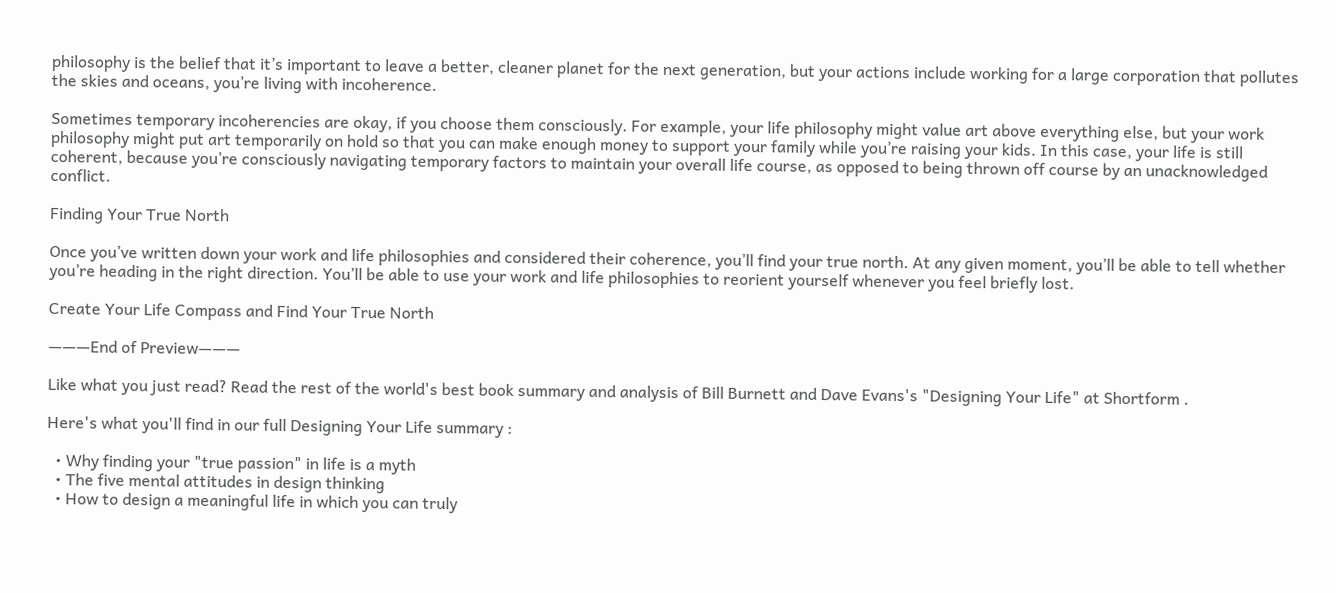philosophy is the belief that it’s important to leave a better, cleaner planet for the next generation, but your actions include working for a large corporation that pollutes the skies and oceans, you’re living with incoherence.

Sometimes temporary incoherencies are okay, if you choose them consciously. For example, your life philosophy might value art above everything else, but your work philosophy might put art temporarily on hold so that you can make enough money to support your family while you’re raising your kids. In this case, your life is still coherent, because you’re consciously navigating temporary factors to maintain your overall life course, as opposed to being thrown off course by an unacknowledged conflict.

Finding Your True North

Once you’ve written down your work and life philosophies and considered their coherence, you’ll find your true north. At any given moment, you’ll be able to tell whether you’re heading in the right direction. You’ll be able to use your work and life philosophies to reorient yourself whenever you feel briefly lost.

Create Your Life Compass and Find Your True North

———End of Preview———

Like what you just read? Read the rest of the world's best book summary and analysis of Bill Burnett and Dave Evans's "Designing Your Life" at Shortform .

Here's what you'll find in our full Designing Your Life summary :

  • Why finding your "true passion" in life is a myth
  • The five mental attitudes in design thinking
  • How to design a meaningful life in which you can truly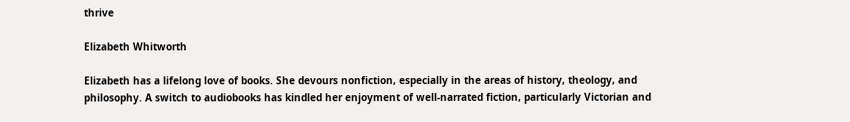thrive

Elizabeth Whitworth

Elizabeth has a lifelong love of books. She devours nonfiction, especially in the areas of history, theology, and philosophy. A switch to audiobooks has kindled her enjoyment of well-narrated fiction, particularly Victorian and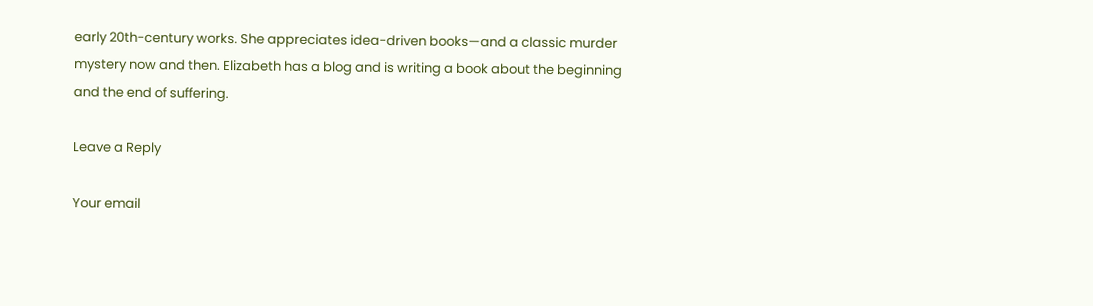early 20th-century works. She appreciates idea-driven books—and a classic murder mystery now and then. Elizabeth has a blog and is writing a book about the beginning and the end of suffering.

Leave a Reply

Your email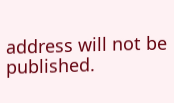address will not be published.